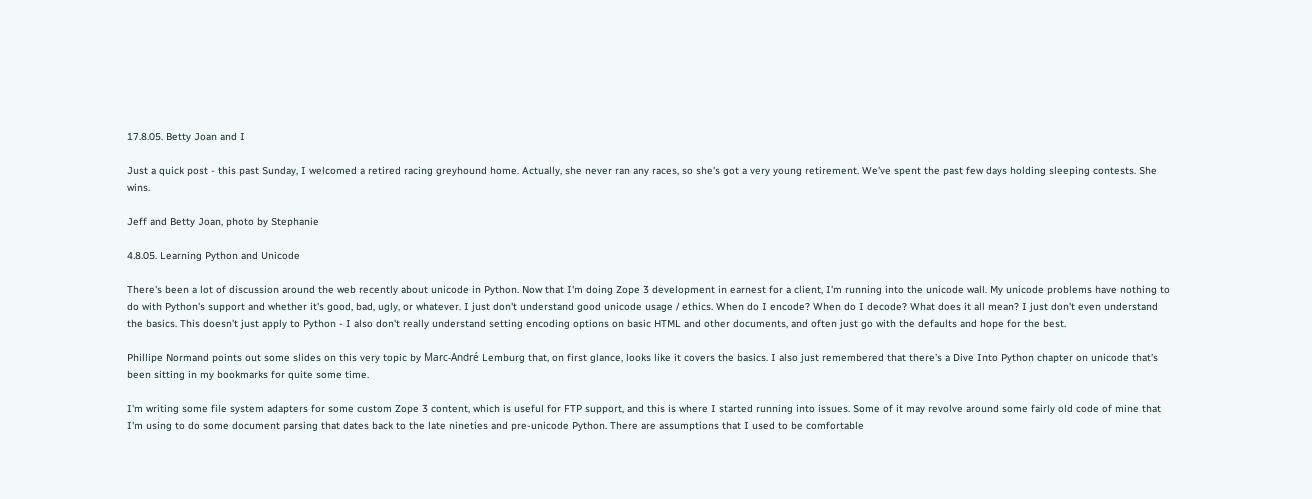17.8.05. Betty Joan and I

Just a quick post - this past Sunday, I welcomed a retired racing greyhound home. Actually, she never ran any races, so she's got a very young retirement. We've spent the past few days holding sleeping contests. She wins.

Jeff and Betty Joan, photo by Stephanie

4.8.05. Learning Python and Unicode

There's been a lot of discussion around the web recently about unicode in Python. Now that I'm doing Zope 3 development in earnest for a client, I'm running into the unicode wall. My unicode problems have nothing to do with Python's support and whether it's good, bad, ugly, or whatever. I just don't understand good unicode usage / ethics. When do I encode? When do I decode? What does it all mean? I just don't even understand the basics. This doesn't just apply to Python - I also don't really understand setting encoding options on basic HTML and other documents, and often just go with the defaults and hope for the best.

Phillipe Normand points out some slides on this very topic by Marc-André Lemburg that, on first glance, looks like it covers the basics. I also just remembered that there's a Dive Into Python chapter on unicode that's been sitting in my bookmarks for quite some time.

I'm writing some file system adapters for some custom Zope 3 content, which is useful for FTP support, and this is where I started running into issues. Some of it may revolve around some fairly old code of mine that I'm using to do some document parsing that dates back to the late nineties and pre-unicode Python. There are assumptions that I used to be comfortable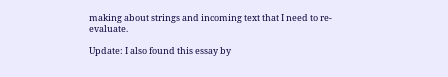making about strings and incoming text that I need to re-evaluate.

Update: I also found this essay by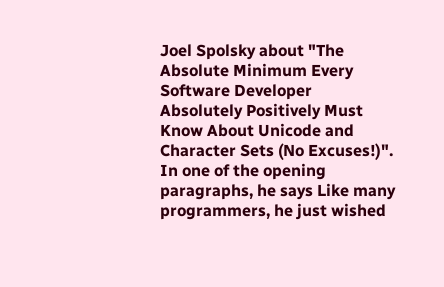Joel Spolsky about "The Absolute Minimum Every Software Developer Absolutely Positively Must Know About Unicode and Character Sets (No Excuses!)". In one of the opening paragraphs, he says Like many programmers, he just wished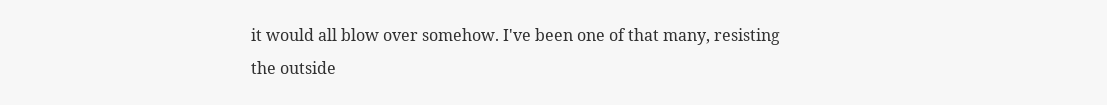it would all blow over somehow. I've been one of that many, resisting the outside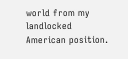world from my landlocked American position.